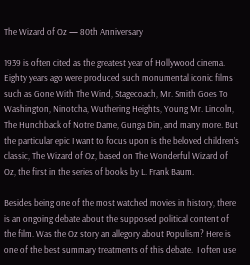The Wizard of Oz — 80th Anniversary

1939 is often cited as the greatest year of Hollywood cinema. Eighty years ago were produced such monumental iconic films such as Gone With The Wind, Stagecoach, Mr. Smith Goes To Washington, Ninotcha, Wuthering Heights, Young Mr. Lincoln, The Hunchback of Notre Dame, Gunga Din, and many more. But the particular epic I want to focus upon is the beloved children’s classic, The Wizard of Oz, based on The Wonderful Wizard of Oz, the first in the series of books by L. Frank Baum.

Besides being one of the most watched movies in history, there is an ongoing debate about the supposed political content of the film. Was the Oz story an allegory about Populism? Here is one of the best summary treatments of this debate.  I often use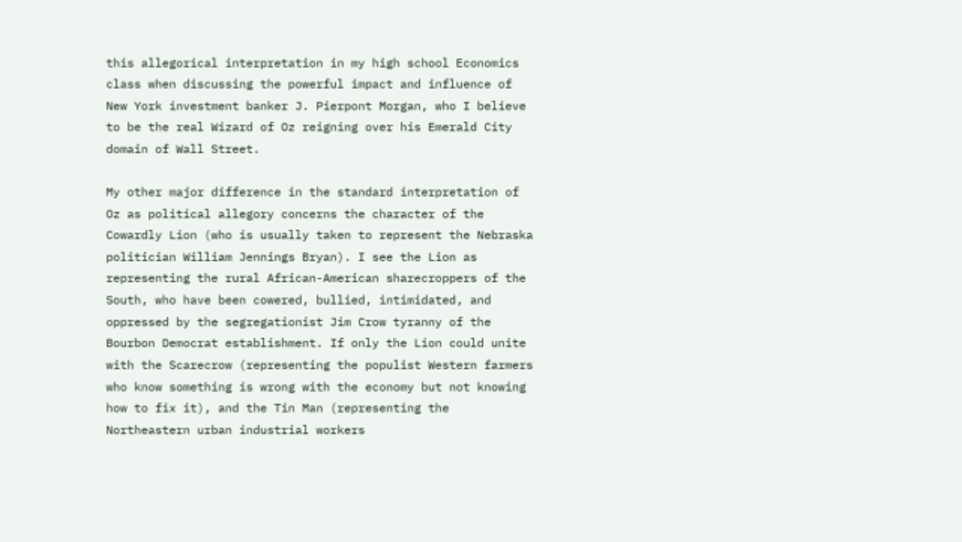this allegorical interpretation in my high school Economics class when discussing the powerful impact and influence of New York investment banker J. Pierpont Morgan, who I believe to be the real Wizard of Oz reigning over his Emerald City domain of Wall Street.

My other major difference in the standard interpretation of Oz as political allegory concerns the character of the Cowardly Lion (who is usually taken to represent the Nebraska politician William Jennings Bryan). I see the Lion as representing the rural African-American sharecroppers of the South, who have been cowered, bullied, intimidated, and oppressed by the segregationist Jim Crow tyranny of the Bourbon Democrat establishment. If only the Lion could unite with the Scarecrow (representing the populist Western farmers who know something is wrong with the economy but not knowing how to fix it), and the Tin Man (representing the Northeastern urban industrial workers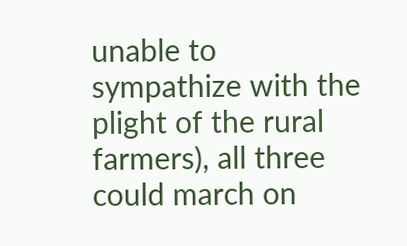unable to sympathize with the plight of the rural farmers), all three could march on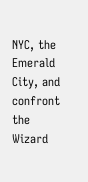NYC, the Emerald City, and confront the Wizard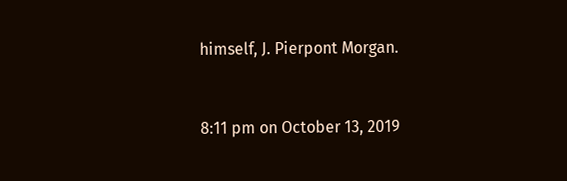himself, J. Pierpont Morgan.


8:11 pm on October 13, 2019